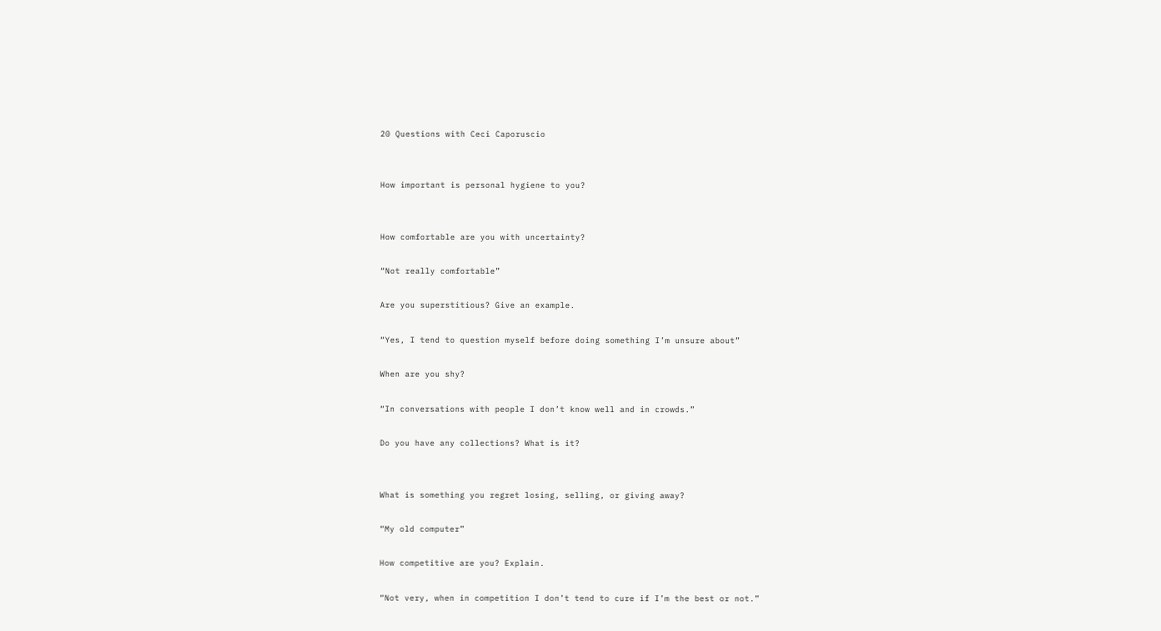20 Questions with Ceci Caporuscio


How important is personal hygiene to you?


How comfortable are you with uncertainty?

“Not really comfortable”

Are you superstitious? Give an example.

“Yes, I tend to question myself before doing something I’m unsure about”

When are you shy?

“In conversations with people I don’t know well and in crowds.”

Do you have any collections? What is it?


What is something you regret losing, selling, or giving away?

“My old computer”

How competitive are you? Explain.

“Not very, when in competition I don’t tend to cure if I’m the best or not.”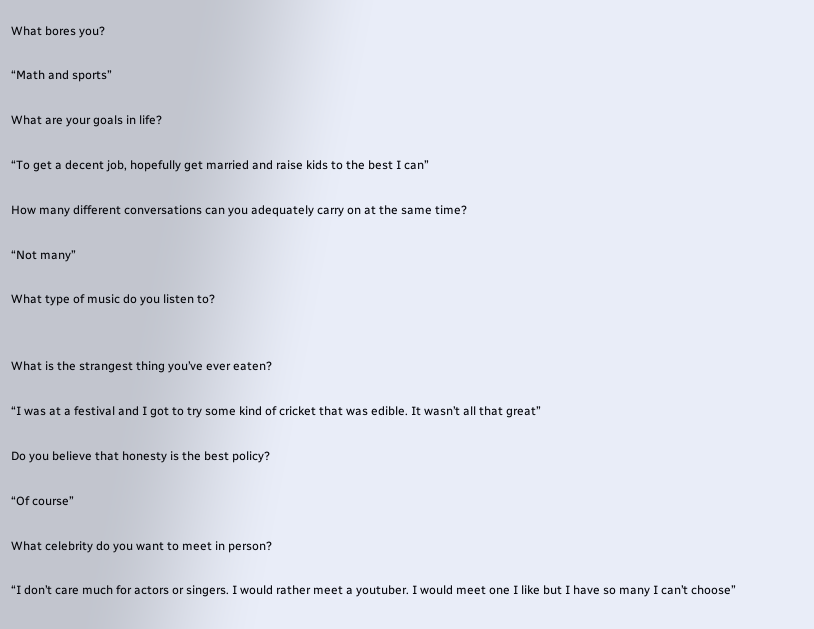What bores you?

“Math and sports”

What are your goals in life?

“To get a decent job, hopefully get married and raise kids to the best I can”

How many different conversations can you adequately carry on at the same time?

“Not many”

What type of music do you listen to?


What is the strangest thing you’ve ever eaten?

“I was at a festival and I got to try some kind of cricket that was edible. It wasn’t all that great”

Do you believe that honesty is the best policy?

“Of course”

What celebrity do you want to meet in person?

“I don’t care much for actors or singers. I would rather meet a youtuber. I would meet one I like but I have so many I can’t choose”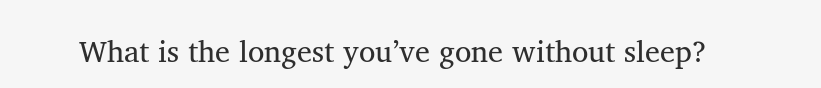What is the longest you’ve gone without sleep?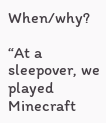When/why?

“At a sleepover, we played Minecraft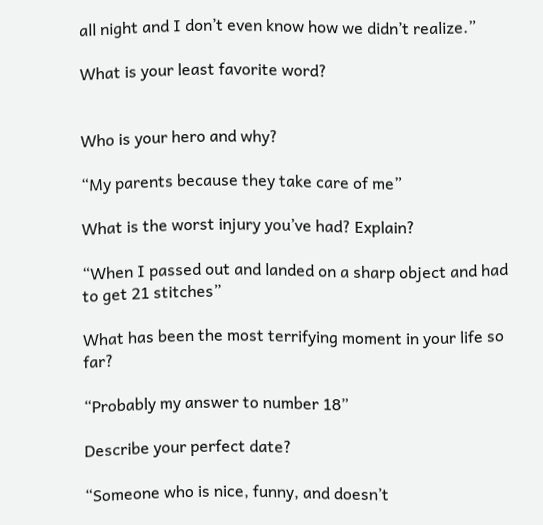all night and I don’t even know how we didn’t realize.”

What is your least favorite word?


Who is your hero and why?

“My parents because they take care of me”

What is the worst injury you’ve had? Explain?

“When I passed out and landed on a sharp object and had to get 21 stitches”

What has been the most terrifying moment in your life so far?

“Probably my answer to number 18”

Describe your perfect date?

“Someone who is nice, funny, and doesn’t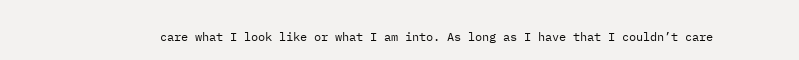care what I look like or what I am into. As long as I have that I couldn’t care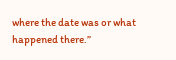where the date was or what happened there.”